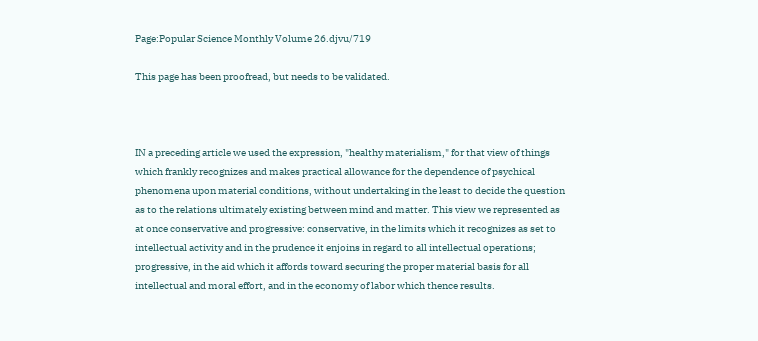Page:Popular Science Monthly Volume 26.djvu/719

This page has been proofread, but needs to be validated.



IN a preceding article we used the expression, "healthy materialism," for that view of things which frankly recognizes and makes practical allowance for the dependence of psychical phenomena upon material conditions, without undertaking in the least to decide the question as to the relations ultimately existing between mind and matter. This view we represented as at once conservative and progressive: conservative, in the limits which it recognizes as set to intellectual activity and in the prudence it enjoins in regard to all intellectual operations; progressive, in the aid which it affords toward securing the proper material basis for all intellectual and moral effort, and in the economy of labor which thence results.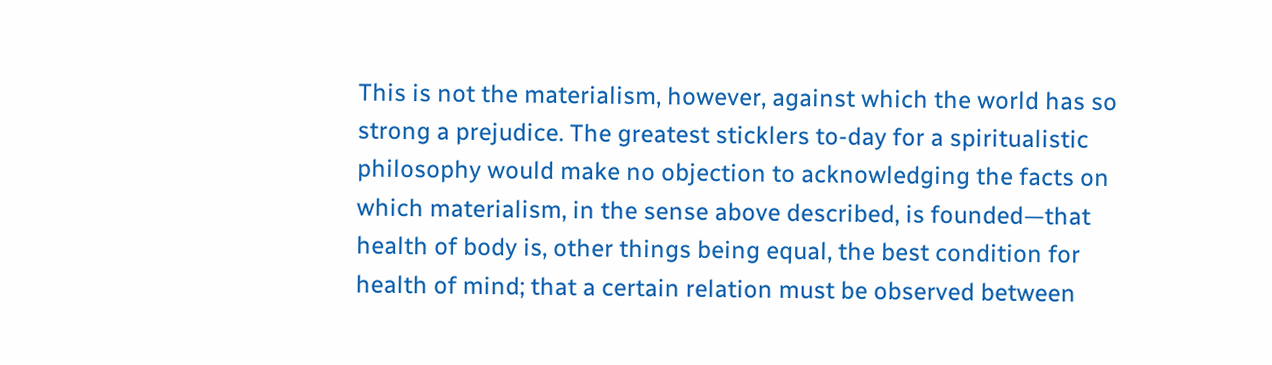This is not the materialism, however, against which the world has so strong a prejudice. The greatest sticklers to-day for a spiritualistic philosophy would make no objection to acknowledging the facts on which materialism, in the sense above described, is founded—that health of body is, other things being equal, the best condition for health of mind; that a certain relation must be observed between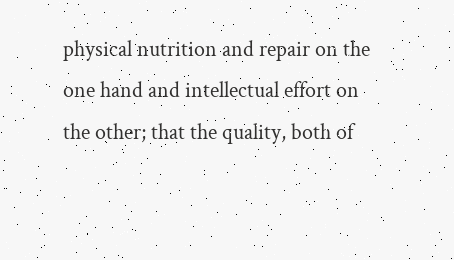physical nutrition and repair on the one hand and intellectual effort on the other; that the quality, both of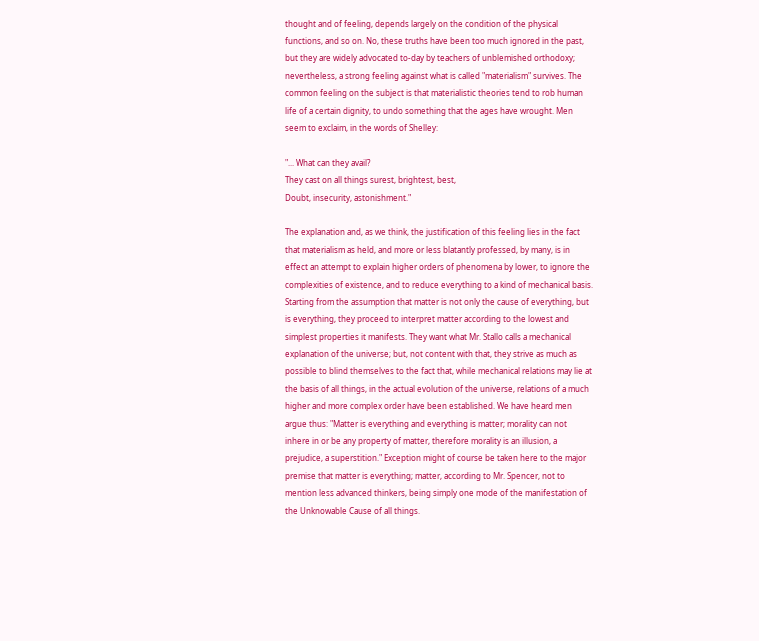thought and of feeling, depends largely on the condition of the physical functions, and so on. No, these truths have been too much ignored in the past, but they are widely advocated to-day by teachers of unblemished orthodoxy; nevertheless, a strong feeling against what is called "materialism" survives. The common feeling on the subject is that materialistic theories tend to rob human life of a certain dignity, to undo something that the ages have wrought. Men seem to exclaim, in the words of Shelley:

"... What can they avail?
They cast on all things surest, brightest, best,
Doubt, insecurity, astonishment."

The explanation and, as we think, the justification of this feeling lies in the fact that materialism as held, and more or less blatantly professed, by many, is in effect an attempt to explain higher orders of phenomena by lower, to ignore the complexities of existence, and to reduce everything to a kind of mechanical basis. Starting from the assumption that matter is not only the cause of everything, but is everything, they proceed to interpret matter according to the lowest and simplest properties it manifests. They want what Mr. Stallo calls a mechanical explanation of the universe; but, not content with that, they strive as much as possible to blind themselves to the fact that, while mechanical relations may lie at the basis of all things, in the actual evolution of the universe, relations of a much higher and more complex order have been established. We have heard men argue thus: "Matter is everything and everything is matter; morality can not inhere in or be any property of matter, therefore morality is an illusion, a prejudice, a superstition." Exception might of course be taken here to the major premise that matter is everything; matter, according to Mr. Spencer, not to mention less advanced thinkers, being simply one mode of the manifestation of the Unknowable Cause of all things.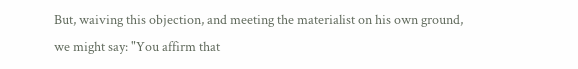But, waiving this objection, and meeting the materialist on his own ground, we might say: "You affirm that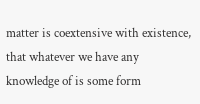matter is coextensive with existence, that whatever we have any knowledge of is some form